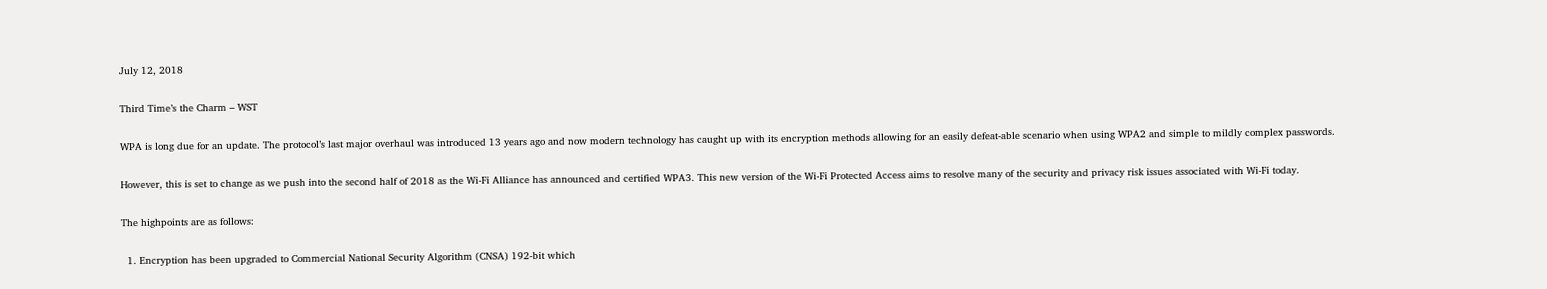July 12, 2018

Third Time’s the Charm – WST

WPA is long due for an update. The protocol’s last major overhaul was introduced 13 years ago and now modern technology has caught up with its encryption methods allowing for an easily defeat-able scenario when using WPA2 and simple to mildly complex passwords.

However, this is set to change as we push into the second half of 2018 as the Wi-Fi Alliance has announced and certified WPA3. This new version of the Wi-Fi Protected Access aims to resolve many of the security and privacy risk issues associated with Wi-Fi today.

The highpoints are as follows:

  1. Encryption has been upgraded to Commercial National Security Algorithm (CNSA) 192-bit which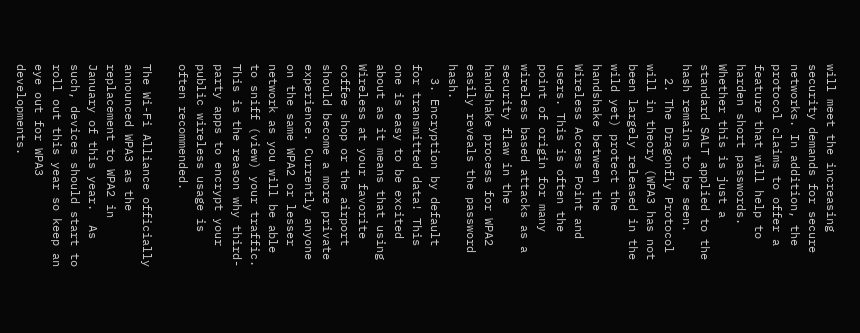will meet the increasing security demands for secure networks. In addition, the protocol claims to offer a feature that will help to harden short passwords. Whether this is just a standard SALT applied to the hash remains to be seen.
  2. The Dragonfly Protocol will in theory (WPA3 has not been largely released in the wild yet) protect the handshake between the Wireless Access Point and users. This is often the point of origin for many wireless based attacks as a security flaw in the handshake process for WPA2 easily reveals the password hash.
  3. Encryption by default for transmitted data! This one is easy to be excited about as it means that using Wireless at your favorite coffee shop or the airport should become a more private experience. Currently anyone on the same WPA2 or lesser network as you will be able to sniff (view) your traffic. This is the reason why third-party apps to encrypt your public wireless usage is often recommended.

The Wi-Fi Alliance officially announced WPA3 as the replacement to WPA2 in January of this year.  As such, devices should start to roll out this year so keep an eye out for WPA3 developments.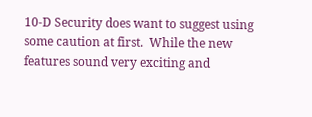10-D Security does want to suggest using some caution at first.  While the new features sound very exciting and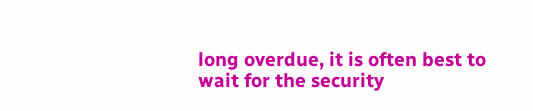long overdue, it is often best to wait for the security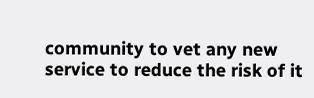community to vet any new service to reduce the risk of it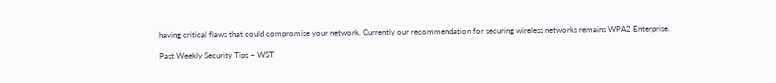having critical flaws that could compromise your network. Currently our recommendation for securing wireless networks remains WPA2 Enterprise.

Past Weekly Security Tips – WST